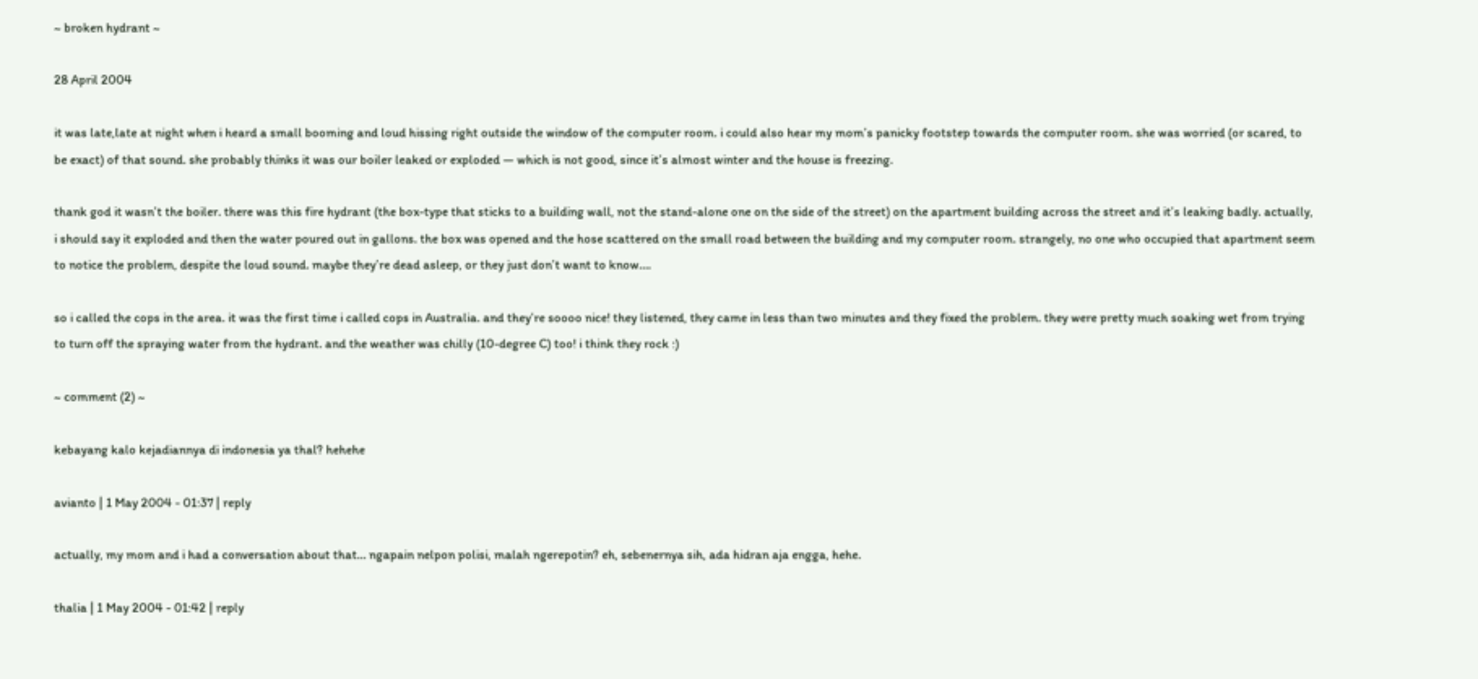~ broken hydrant ~

28 April 2004

it was late,late at night when i heard a small booming and loud hissing right outside the window of the computer room. i could also hear my mom’s panicky footstep towards the computer room. she was worried (or scared, to be exact) of that sound. she probably thinks it was our boiler leaked or exploded — which is not good, since it’s almost winter and the house is freezing.

thank god it wasn’t the boiler. there was this fire hydrant (the box-type that sticks to a building wall, not the stand-alone one on the side of the street) on the apartment building across the street and it’s leaking badly. actually, i should say it exploded and then the water poured out in gallons. the box was opened and the hose scattered on the small road between the building and my computer room. strangely, no one who occupied that apartment seem to notice the problem, despite the loud sound. maybe they’re dead asleep, or they just don’t want to know….

so i called the cops in the area. it was the first time i called cops in Australia. and they’re soooo nice! they listened, they came in less than two minutes and they fixed the problem. they were pretty much soaking wet from trying to turn off the spraying water from the hydrant. and the weather was chilly (10-degree C) too! i think they rock :)

~ comment (2) ~

kebayang kalo kejadiannya di indonesia ya thal? hehehe

avianto | 1 May 2004 - 01:37 | reply

actually, my mom and i had a conversation about that… ngapain nelpon polisi, malah ngerepotin? eh, sebenernya sih, ada hidran aja engga, hehe.

thalia | 1 May 2004 - 01:42 | reply